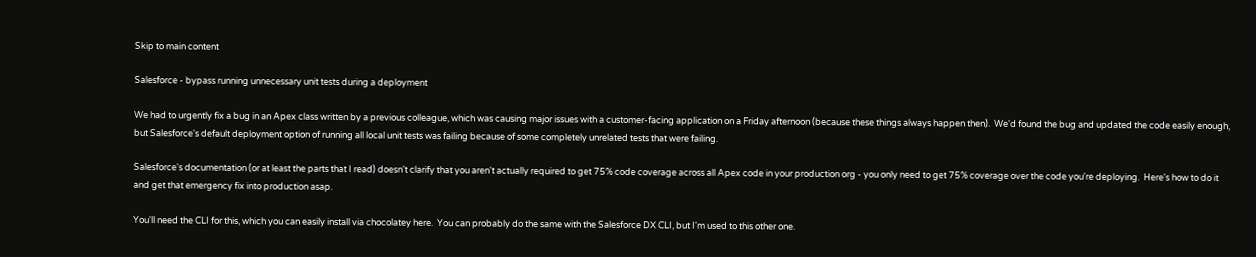Skip to main content

Salesforce - bypass running unnecessary unit tests during a deployment

We had to urgently fix a bug in an Apex class written by a previous colleague, which was causing major issues with a customer-facing application on a Friday afternoon (because these things always happen then).  We'd found the bug and updated the code easily enough, but Salesforce's default deployment option of running all local unit tests was failing because of some completely unrelated tests that were failing.

Salesforce's documentation (or at least the parts that I read) doesn't clarify that you aren't actually required to get 75% code coverage across all Apex code in your production org - you only need to get 75% coverage over the code you're deploying.  Here's how to do it and get that emergency fix into production asap.

You'll need the CLI for this, which you can easily install via chocolatey here.  You can probably do the same with the Salesforce DX CLI, but I'm used to this other one.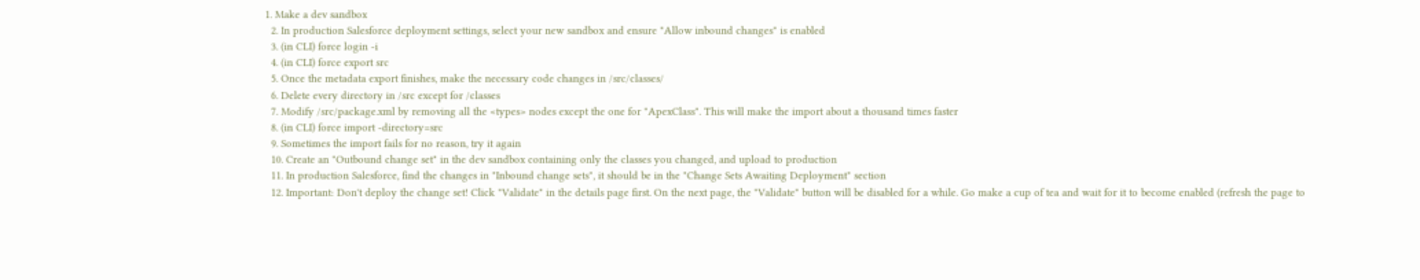1. Make a dev sandbox
  2. In production Salesforce deployment settings, select your new sandbox and ensure "Allow inbound changes" is enabled
  3. (in CLI) force login -i
  4. (in CLI) force export src
  5. Once the metadata export finishes, make the necessary code changes in /src/classes/
  6. Delete every directory in /src except for /classes
  7. Modify /src/package.xml by removing all the <types> nodes except the one for "ApexClass". This will make the import about a thousand times faster
  8. (in CLI) force import -directory=src
  9. Sometimes the import fails for no reason, try it again
  10. Create an "Outbound change set" in the dev sandbox containing only the classes you changed, and upload to production
  11. In production Salesforce, find the changes in "Inbound change sets", it should be in the "Change Sets Awaiting Deployment" section
  12. Important: Don't deploy the change set! Click "Validate" in the details page first. On the next page, the "Validate" button will be disabled for a while. Go make a cup of tea and wait for it to become enabled (refresh the page to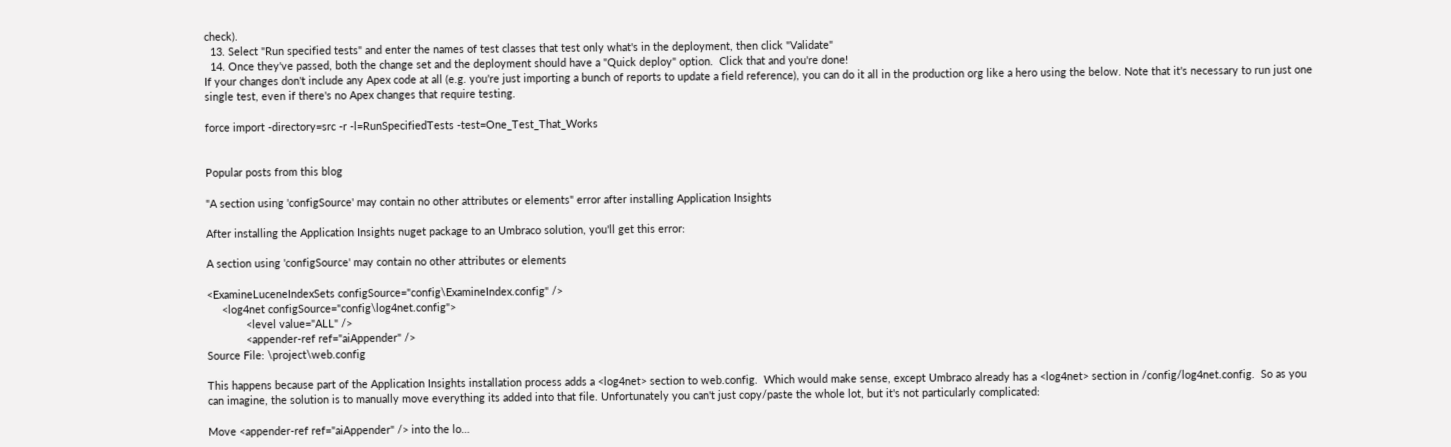check).
  13. Select "Run specified tests" and enter the names of test classes that test only what's in the deployment, then click "Validate"
  14. Once they've passed, both the change set and the deployment should have a "Quick deploy" option.  Click that and you're done!
If your changes don't include any Apex code at all (e.g. you're just importing a bunch of reports to update a field reference), you can do it all in the production org like a hero using the below. Note that it's necessary to run just one single test, even if there's no Apex changes that require testing.

force import -directory=src -r -l=RunSpecifiedTests -test=One_Test_That_Works


Popular posts from this blog

"A section using 'configSource' may contain no other attributes or elements" error after installing Application Insights

After installing the Application Insights nuget package to an Umbraco solution, you'll get this error:

A section using 'configSource' may contain no other attributes or elements

<ExamineLuceneIndexSets configSource="config\ExamineIndex.config" />
     <log4net configSource="config\log4net.config">
             <level value="ALL" />
             <appender-ref ref="aiAppender" />
Source File: \project\web.config

This happens because part of the Application Insights installation process adds a <log4net> section to web.config.  Which would make sense, except Umbraco already has a <log4net> section in /config/log4net.config.  So as you can imagine, the solution is to manually move everything its added into that file. Unfortunately you can't just copy/paste the whole lot, but it's not particularly complicated:

Move <appender-ref ref="aiAppender" /> into the lo…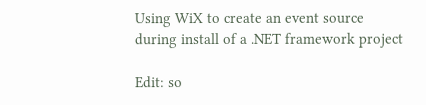Using WiX to create an event source during install of a .NET framework project

Edit: so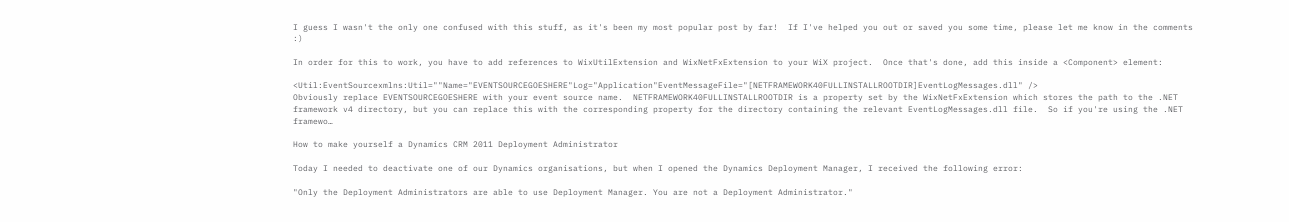I guess I wasn't the only one confused with this stuff, as it's been my most popular post by far!  If I've helped you out or saved you some time, please let me know in the comments :)

In order for this to work, you have to add references to WixUtilExtension and WixNetFxExtension to your WiX project.  Once that's done, add this inside a <Component> element:

<Util:EventSourcexmlns:Util=""Name="EVENTSOURCEGOESHERE"Log="Application"EventMessageFile="[NETFRAMEWORK40FULLINSTALLROOTDIR]EventLogMessages.dll" />
Obviously replace EVENTSOURCEGOESHERE with your event source name.  NETFRAMEWORK40FULLINSTALLROOTDIR is a property set by the WixNetFxExtension which stores the path to the .NET framework v4 directory, but you can replace this with the corresponding property for the directory containing the relevant EventLogMessages.dll file.  So if you're using the .NET framewo…

How to make yourself a Dynamics CRM 2011 Deployment Administrator

Today I needed to deactivate one of our Dynamics organisations, but when I opened the Dynamics Deployment Manager, I received the following error:

"Only the Deployment Administrators are able to use Deployment Manager. You are not a Deployment Administrator."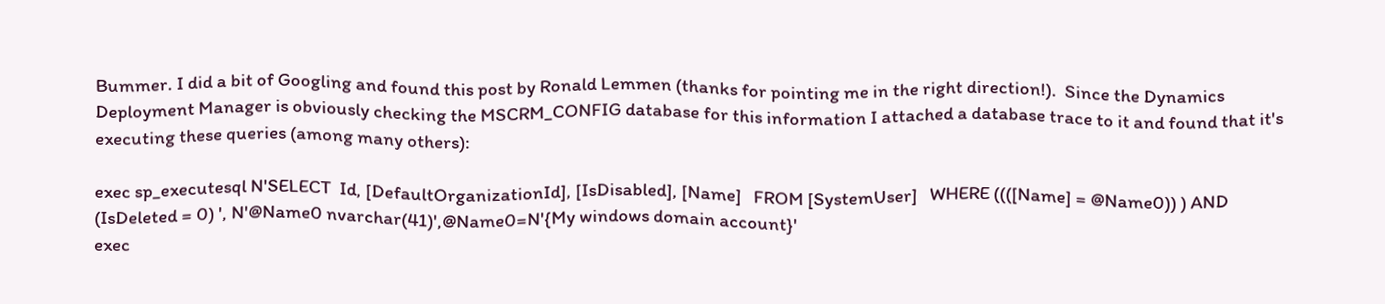Bummer. I did a bit of Googling and found this post by Ronald Lemmen (thanks for pointing me in the right direction!).  Since the Dynamics Deployment Manager is obviously checking the MSCRM_CONFIG database for this information I attached a database trace to it and found that it's executing these queries (among many others):

exec sp_executesql N'SELECT  Id, [DefaultOrganizationId], [IsDisabled], [Name]   FROM [SystemUser]   WHERE ((([Name] = @Name0)) ) AND (IsDeleted = 0) ', N'@Name0 nvarchar(41)',@Name0=N'{My windows domain account}'
exec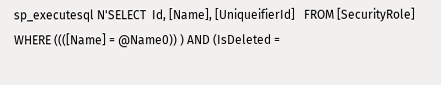sp_executesql N'SELECT  Id, [Name], [UniqueifierId]   FROM [SecurityRole]   WHERE ((([Name] = @Name0)) ) AND (IsDeleted =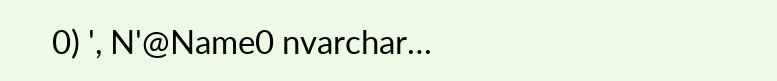0) ', N'@Name0 nvarchar…